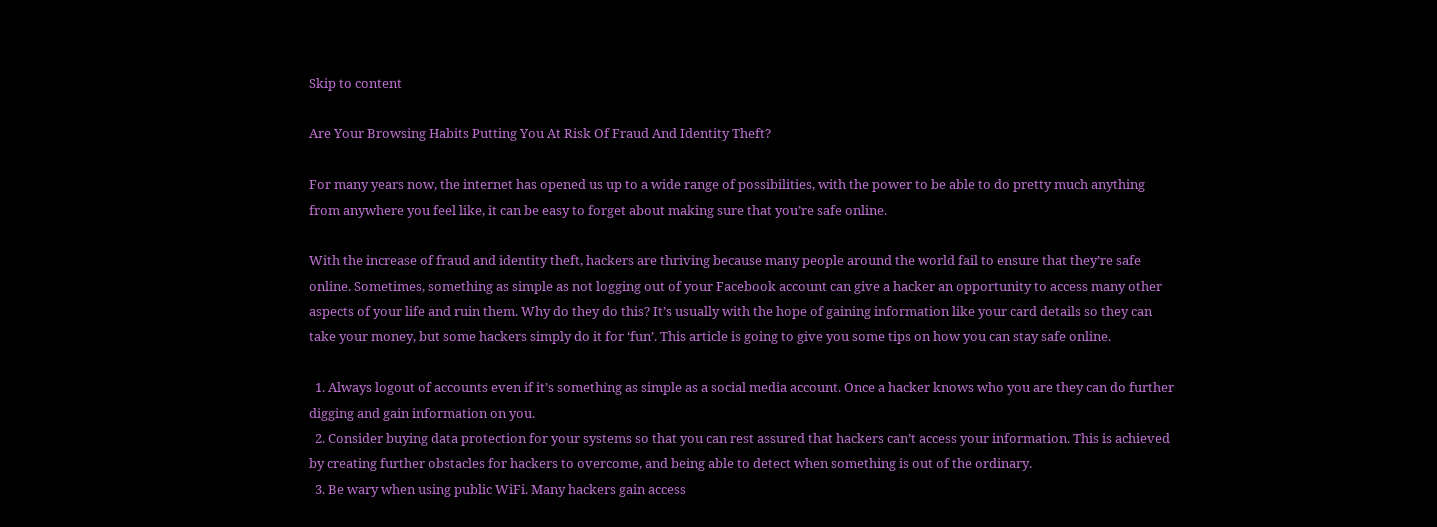Skip to content

Are Your Browsing Habits Putting You At Risk Of Fraud And Identity Theft?

For many years now, the internet has opened us up to a wide range of possibilities, with the power to be able to do pretty much anything from anywhere you feel like, it can be easy to forget about making sure that you’re safe online.

With the increase of fraud and identity theft, hackers are thriving because many people around the world fail to ensure that they’re safe online. Sometimes, something as simple as not logging out of your Facebook account can give a hacker an opportunity to access many other aspects of your life and ruin them. Why do they do this? It’s usually with the hope of gaining information like your card details so they can take your money, but some hackers simply do it for ‘fun’. This article is going to give you some tips on how you can stay safe online.

  1. Always logout of accounts even if it’s something as simple as a social media account. Once a hacker knows who you are they can do further digging and gain information on you.
  2. Consider buying data protection for your systems so that you can rest assured that hackers can’t access your information. This is achieved by creating further obstacles for hackers to overcome, and being able to detect when something is out of the ordinary.
  3. Be wary when using public WiFi. Many hackers gain access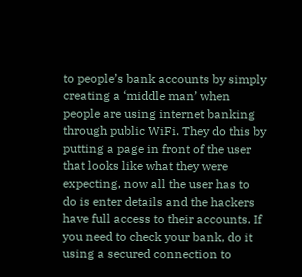to people’s bank accounts by simply creating a ‘middle man’ when people are using internet banking through public WiFi. They do this by putting a page in front of the user that looks like what they were expecting, now all the user has to do is enter details and the hackers have full access to their accounts. If you need to check your bank, do it using a secured connection to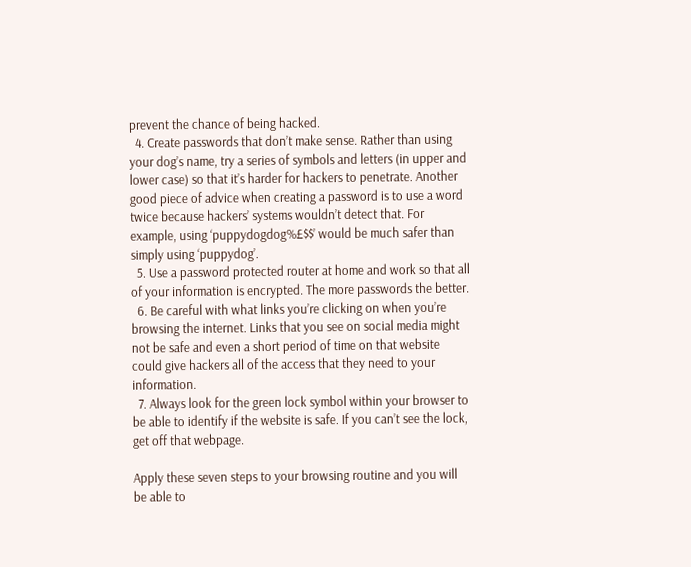prevent the chance of being hacked.
  4. Create passwords that don’t make sense. Rather than using your dog’s name, try a series of symbols and letters (in upper and lower case) so that it’s harder for hackers to penetrate. Another good piece of advice when creating a password is to use a word twice because hackers’ systems wouldn’t detect that. For example, using ‘puppydogdog%£$$’ would be much safer than simply using ‘puppydog’.
  5. Use a password protected router at home and work so that all of your information is encrypted. The more passwords the better.
  6. Be careful with what links you’re clicking on when you’re browsing the internet. Links that you see on social media might not be safe and even a short period of time on that website could give hackers all of the access that they need to your information.
  7. Always look for the green lock symbol within your browser to be able to identify if the website is safe. If you can’t see the lock, get off that webpage.

Apply these seven steps to your browsing routine and you will be able to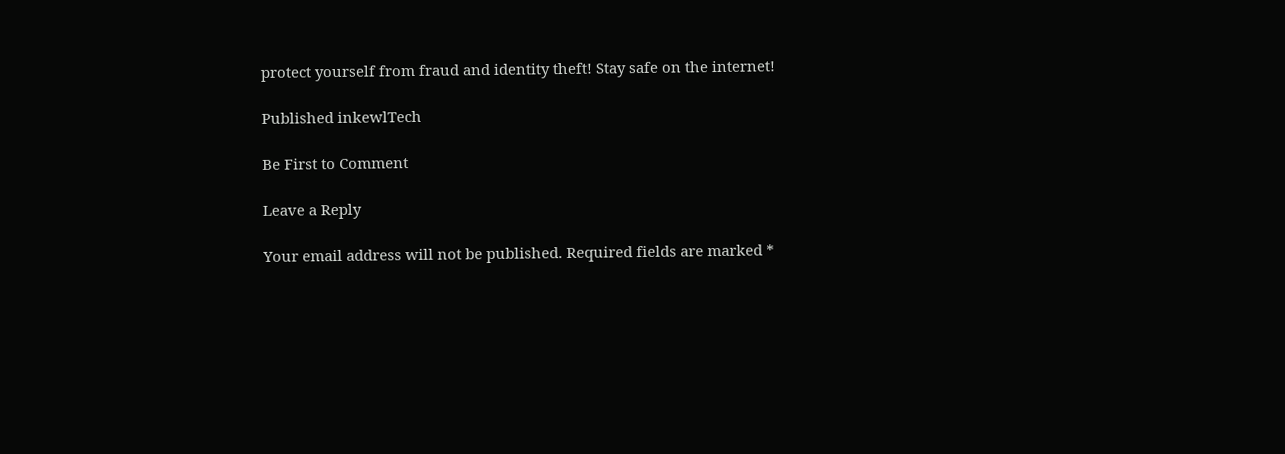protect yourself from fraud and identity theft! Stay safe on the internet!

Published inkewlTech

Be First to Comment

Leave a Reply

Your email address will not be published. Required fields are marked *